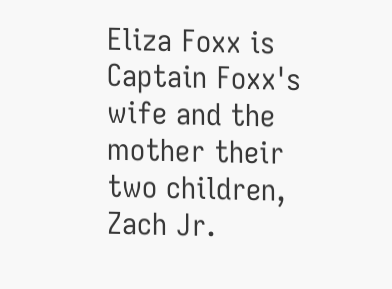Eliza Foxx is Captain Foxx's wife and the mother their two children, Zach Jr.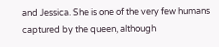and Jessica. She is one of the very few humans captured by the queen, although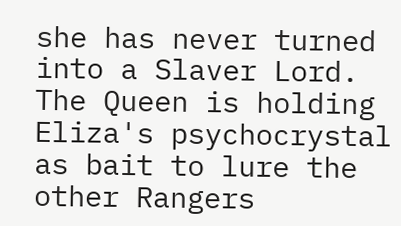she has never turned into a Slaver Lord. The Queen is holding Eliza's psychocrystal as bait to lure the other Rangers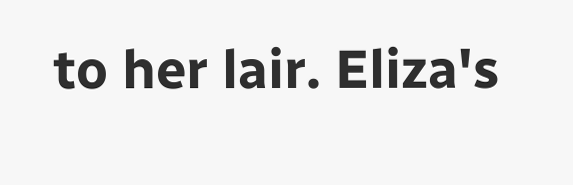to her lair. Eliza's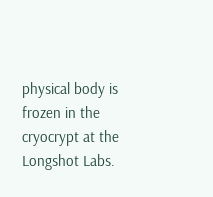physical body is frozen in the cryocrypt at the Longshot Labs.